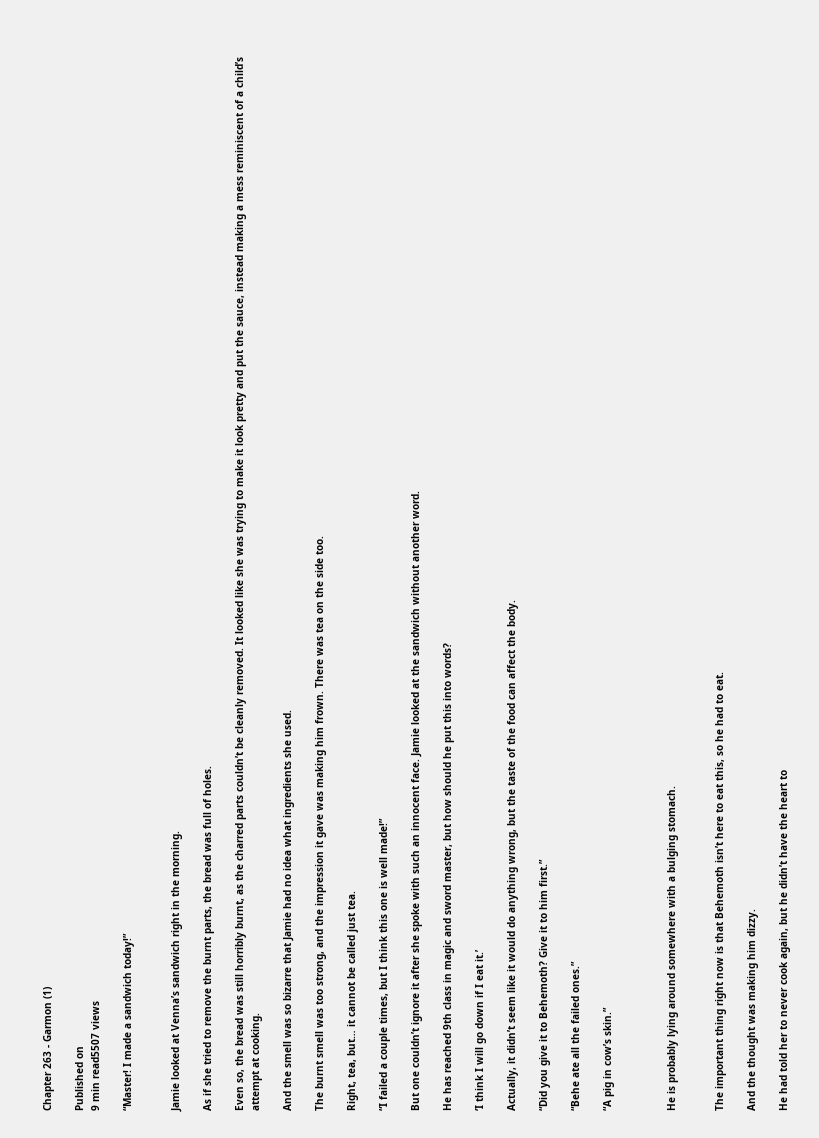Chapter 263 - Garmon (1)

Published on
9 min read5507 views

“Master! I made a sandwich today!”


Jamie looked at Venna’s sandwich right in the morning.

As if she tried to remove the burnt parts, the bread was full of holes.

Even so, the bread was still horribly burnt, as the charred parts couldn’t be cleanly removed. It looked like she was trying to make it look pretty and put the sauce, instead making a mess reminiscent of a child’s attempt at cooking.

And the smell was so bizarre that Jamie had no idea what ingredients she used.

The burnt smell was too strong, and the impression it gave was making him frown. There was tea on the side too.

Right, tea, but… it cannot be called just tea.

“I failed a couple times, but I think this one is well made!”

But one couldn’t ignore it after she spoke with such an innocent face. Jamie looked at the sandwich without another word.

He has reached 9th class in magic and sword master, but how should he put this into words?

‘I think I will go down if I eat it.’

Actually, it didn’t seem like it would do anything wrong, but the taste of the food can affect the body.

“Did you give it to Behemoth? Give it to him first.”

“Behe ate all the failed ones.”

“A pig in cow’s skin.”



He is probably lying around somewhere with a bulging stomach.


The important thing right now is that Behemoth isn’t here to eat this, so he had to eat.

And the thought was making him dizzy.

He had told her to never cook again, but he didn’t have the heart to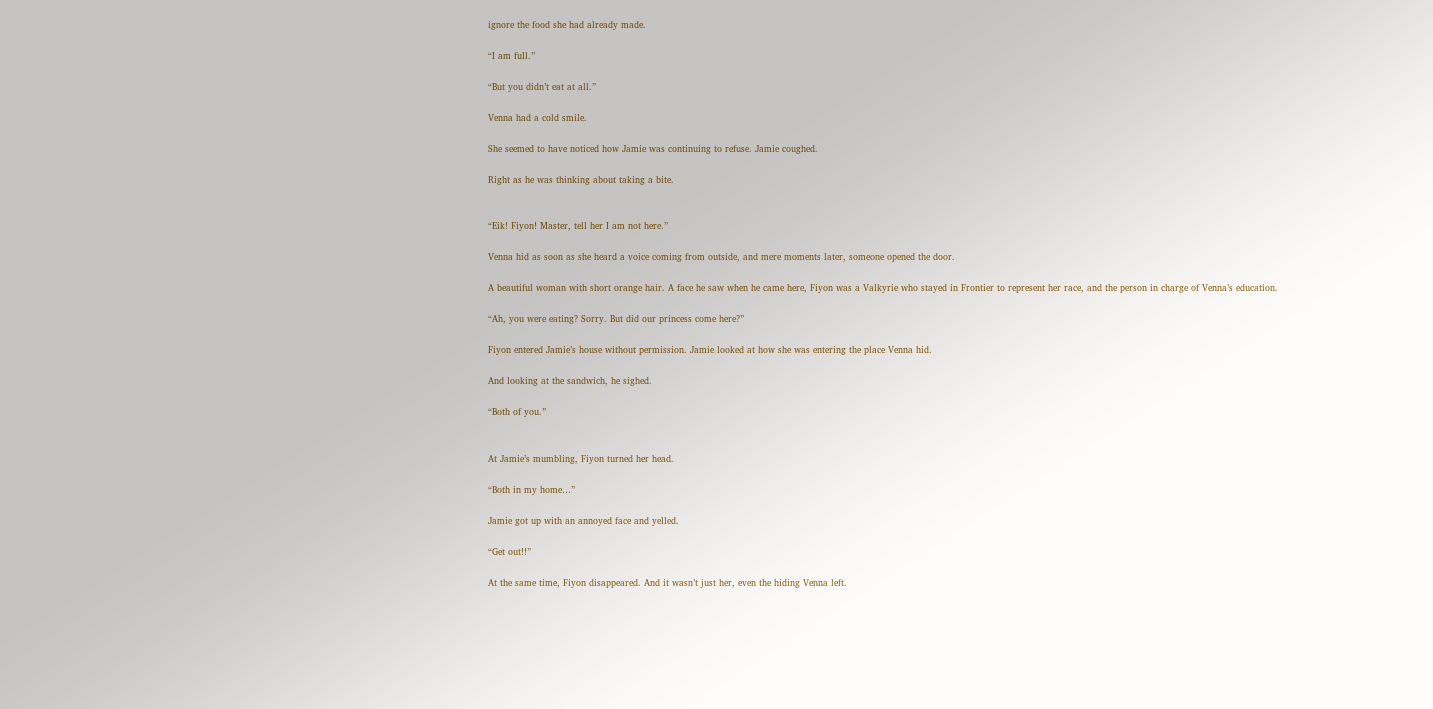ignore the food she had already made.

“I am full.”

“But you didn’t eat at all.”

Venna had a cold smile.

She seemed to have noticed how Jamie was continuing to refuse. Jamie coughed.

Right as he was thinking about taking a bite.


“Eik! Fiyon! Master, tell her I am not here.”

Venna hid as soon as she heard a voice coming from outside, and mere moments later, someone opened the door.

A beautiful woman with short orange hair. A face he saw when he came here, Fiyon was a Valkyrie who stayed in Frontier to represent her race, and the person in charge of Venna’s education.

“Ah, you were eating? Sorry. But did our princess come here?”

Fiyon entered Jamie’s house without permission. Jamie looked at how she was entering the place Venna hid.

And looking at the sandwich, he sighed.

“Both of you.”


At Jamie’s mumbling, Fiyon turned her head.

“Both in my home…”

Jamie got up with an annoyed face and yelled.

“Get out!!”

At the same time, Fiyon disappeared. And it wasn’t just her, even the hiding Venna left.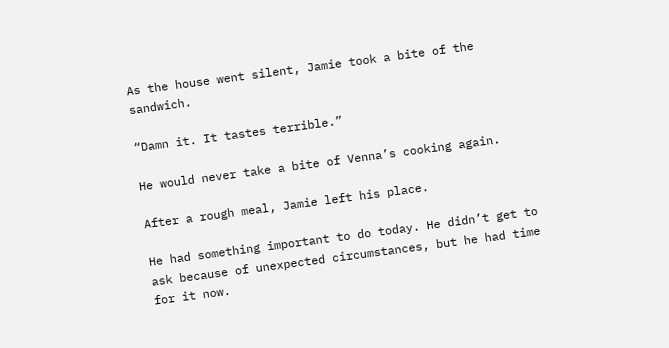As the house went silent, Jamie took a bite of the sandwich.

“Damn it. It tastes terrible.”

He would never take a bite of Venna’s cooking again.

After a rough meal, Jamie left his place.

He had something important to do today. He didn’t get to ask because of unexpected circumstances, but he had time for it now.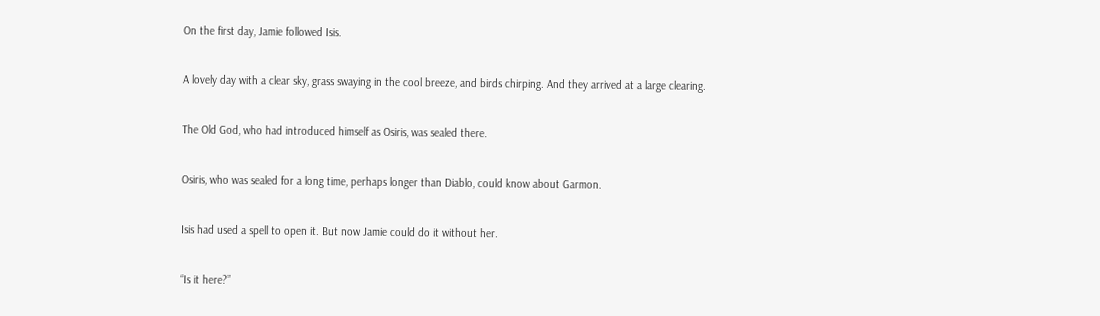On the first day, Jamie followed Isis.

A lovely day with a clear sky, grass swaying in the cool breeze, and birds chirping. And they arrived at a large clearing.

The Old God, who had introduced himself as Osiris, was sealed there.

Osiris, who was sealed for a long time, perhaps longer than Diablo, could know about Garmon.

Isis had used a spell to open it. But now Jamie could do it without her.

“Is it here?”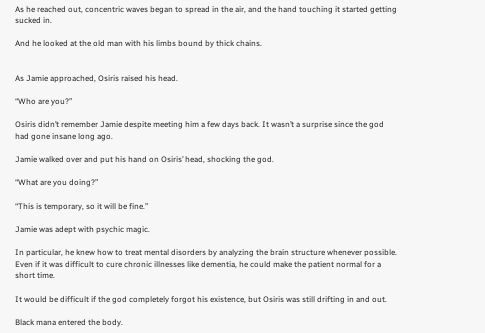As he reached out, concentric waves began to spread in the air, and the hand touching it started getting sucked in.

And he looked at the old man with his limbs bound by thick chains.


As Jamie approached, Osiris raised his head.

“Who are you?”

Osiris didn’t remember Jamie despite meeting him a few days back. It wasn’t a surprise since the god had gone insane long ago.

Jamie walked over and put his hand on Osiris’ head, shocking the god.

“What are you doing?”

“This is temporary, so it will be fine.”

Jamie was adept with psychic magic.

In particular, he knew how to treat mental disorders by analyzing the brain structure whenever possible. Even if it was difficult to cure chronic illnesses like dementia, he could make the patient normal for a short time.

It would be difficult if the god completely forgot his existence, but Osiris was still drifting in and out.

Black mana entered the body.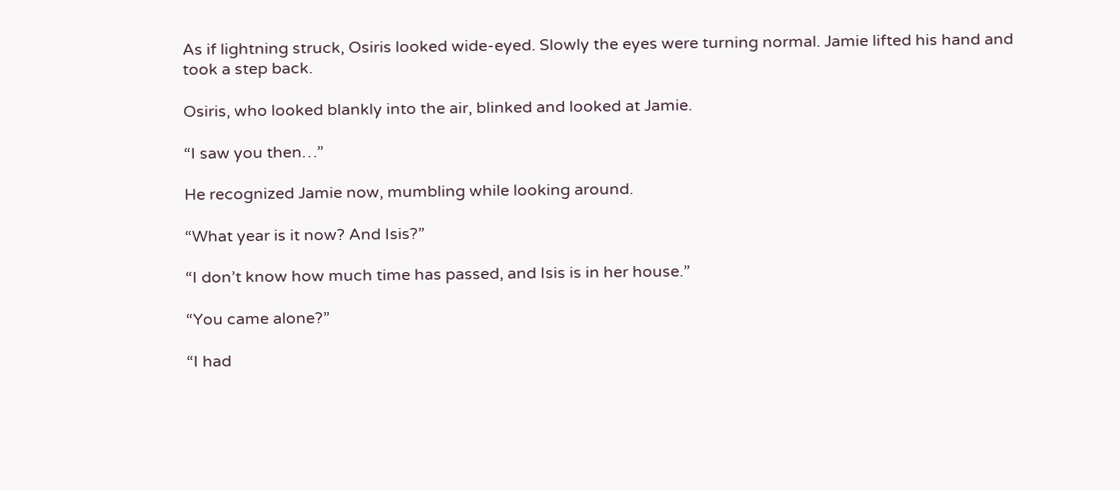As if lightning struck, Osiris looked wide-eyed. Slowly the eyes were turning normal. Jamie lifted his hand and took a step back.

Osiris, who looked blankly into the air, blinked and looked at Jamie.

“I saw you then…”

He recognized Jamie now, mumbling while looking around.

“What year is it now? And Isis?”

“I don’t know how much time has passed, and Isis is in her house.”

“You came alone?”

“I had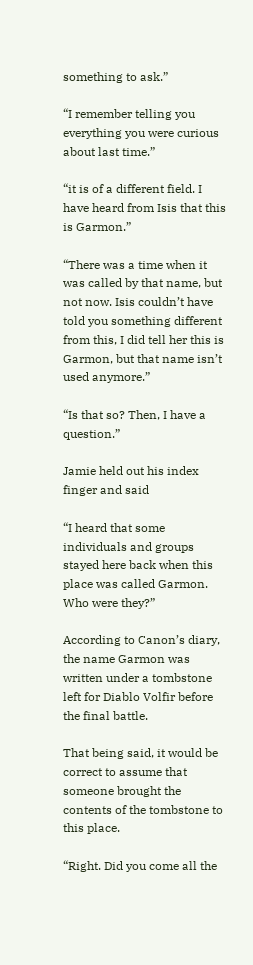something to ask.”

“I remember telling you everything you were curious about last time.”

“it is of a different field. I have heard from Isis that this is Garmon.”

“There was a time when it was called by that name, but not now. Isis couldn’t have told you something different from this, I did tell her this is Garmon, but that name isn’t used anymore.”

“Is that so? Then, I have a question.”

Jamie held out his index finger and said

“I heard that some individuals and groups stayed here back when this place was called Garmon. Who were they?”

According to Canon’s diary, the name Garmon was written under a tombstone left for Diablo Volfir before the final battle.

That being said, it would be correct to assume that someone brought the contents of the tombstone to this place.

“Right. Did you come all the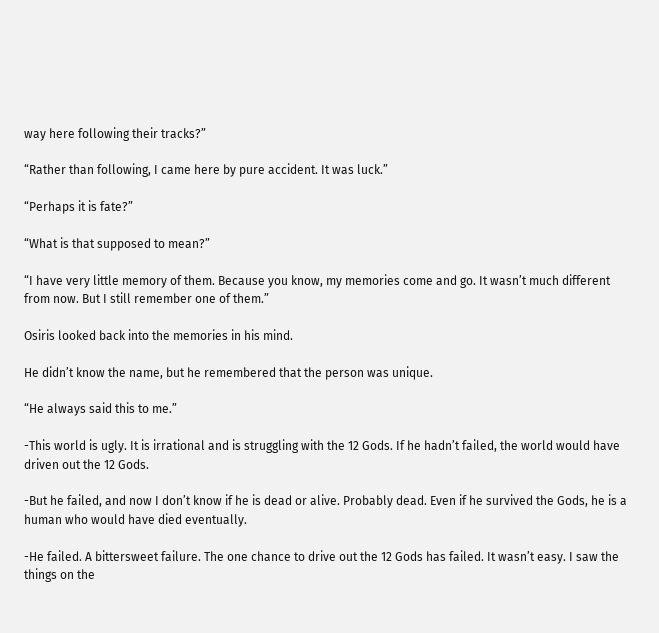way here following their tracks?”

“Rather than following, I came here by pure accident. It was luck.”

“Perhaps it is fate?”

“What is that supposed to mean?”

“I have very little memory of them. Because you know, my memories come and go. It wasn’t much different from now. But I still remember one of them.”

Osiris looked back into the memories in his mind.

He didn’t know the name, but he remembered that the person was unique.

“He always said this to me.”

-This world is ugly. It is irrational and is struggling with the 12 Gods. If he hadn’t failed, the world would have driven out the 12 Gods.

-But he failed, and now I don’t know if he is dead or alive. Probably dead. Even if he survived the Gods, he is a human who would have died eventually.

-He failed. A bittersweet failure. The one chance to drive out the 12 Gods has failed. It wasn’t easy. I saw the things on the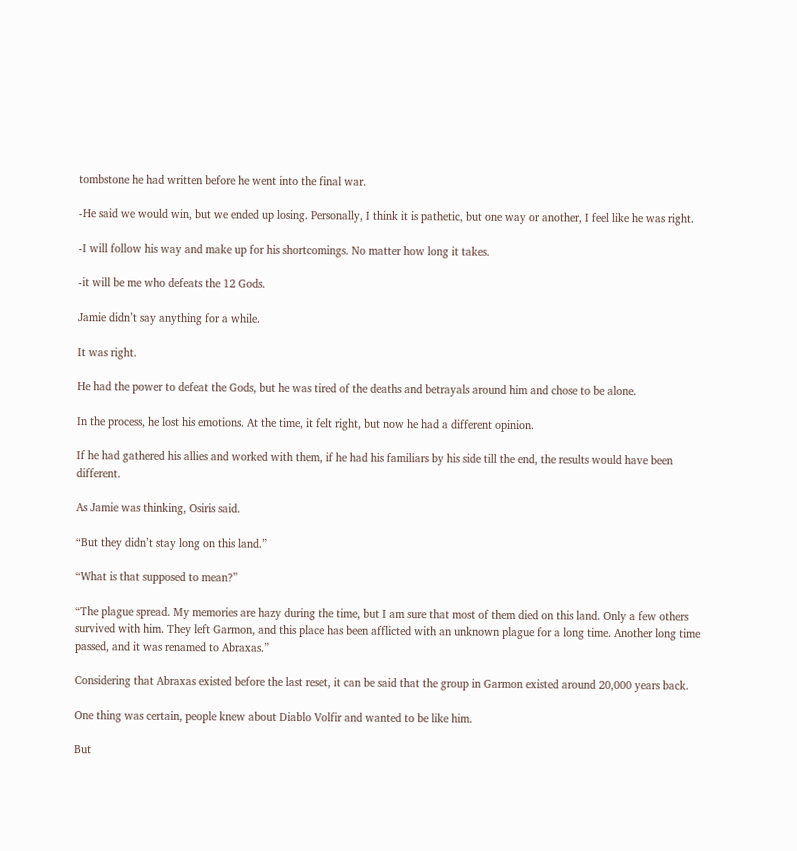tombstone he had written before he went into the final war.

-He said we would win, but we ended up losing. Personally, I think it is pathetic, but one way or another, I feel like he was right.

-I will follow his way and make up for his shortcomings. No matter how long it takes.

-it will be me who defeats the 12 Gods.

Jamie didn’t say anything for a while.

It was right.

He had the power to defeat the Gods, but he was tired of the deaths and betrayals around him and chose to be alone.

In the process, he lost his emotions. At the time, it felt right, but now he had a different opinion.

If he had gathered his allies and worked with them, if he had his familiars by his side till the end, the results would have been different.

As Jamie was thinking, Osiris said.

“But they didn’t stay long on this land.”

“What is that supposed to mean?”

“The plague spread. My memories are hazy during the time, but I am sure that most of them died on this land. Only a few others survived with him. They left Garmon, and this place has been afflicted with an unknown plague for a long time. Another long time passed, and it was renamed to Abraxas.”

Considering that Abraxas existed before the last reset, it can be said that the group in Garmon existed around 20,000 years back.

One thing was certain, people knew about Diablo Volfir and wanted to be like him.

But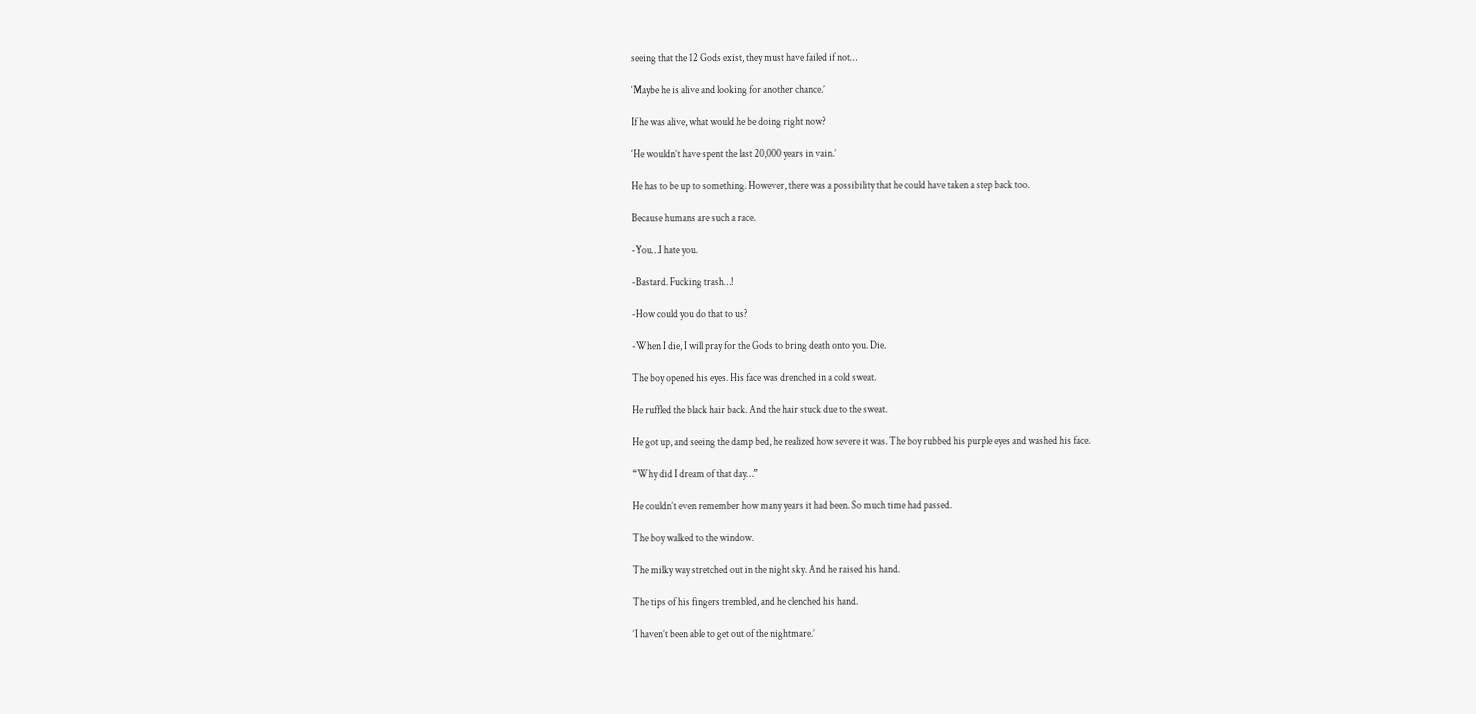seeing that the 12 Gods exist, they must have failed if not…

‘Maybe he is alive and looking for another chance.’

If he was alive, what would he be doing right now?

‘He wouldn’t have spent the last 20,000 years in vain.’

He has to be up to something. However, there was a possibility that he could have taken a step back too.

Because humans are such a race.

-You…I hate you.

-Bastard. Fucking trash…!

-How could you do that to us?

-When I die, I will pray for the Gods to bring death onto you. Die.

The boy opened his eyes. His face was drenched in a cold sweat.

He ruffled the black hair back. And the hair stuck due to the sweat.

He got up, and seeing the damp bed, he realized how severe it was. The boy rubbed his purple eyes and washed his face.

“Why did I dream of that day…”

He couldn’t even remember how many years it had been. So much time had passed.

The boy walked to the window.

The milky way stretched out in the night sky. And he raised his hand.

The tips of his fingers trembled, and he clenched his hand.

‘I haven’t been able to get out of the nightmare.’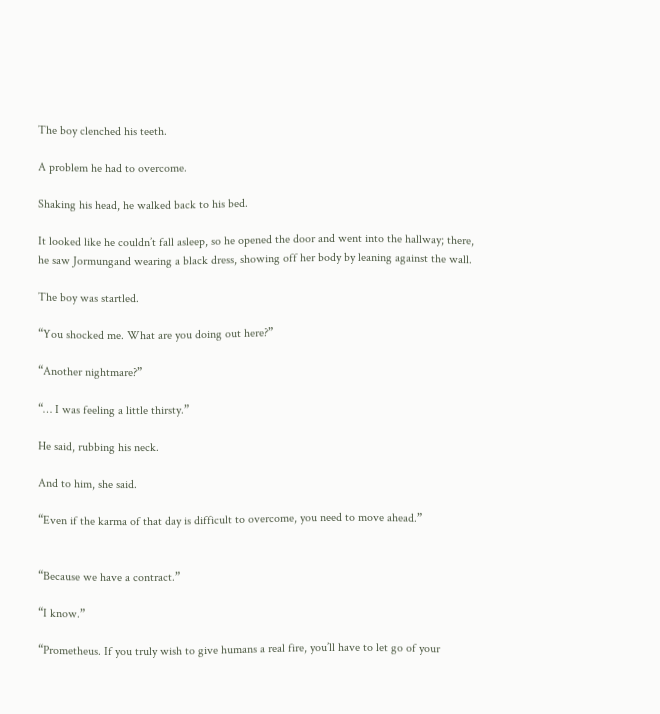The boy clenched his teeth.

A problem he had to overcome.

Shaking his head, he walked back to his bed.

It looked like he couldn’t fall asleep, so he opened the door and went into the hallway; there, he saw Jormungand wearing a black dress, showing off her body by leaning against the wall.

The boy was startled.

“You shocked me. What are you doing out here?”

“Another nightmare?”

“… I was feeling a little thirsty.”

He said, rubbing his neck.

And to him, she said.

“Even if the karma of that day is difficult to overcome, you need to move ahead.”


“Because we have a contract.”

“I know.”

“Prometheus. If you truly wish to give humans a real fire, you’ll have to let go of your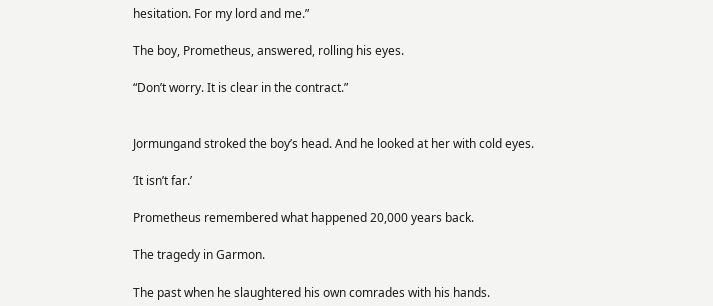hesitation. For my lord and me.”

The boy, Prometheus, answered, rolling his eyes.

“Don’t worry. It is clear in the contract.”


Jormungand stroked the boy’s head. And he looked at her with cold eyes.

‘It isn’t far.’

Prometheus remembered what happened 20,000 years back.

The tragedy in Garmon.

The past when he slaughtered his own comrades with his hands.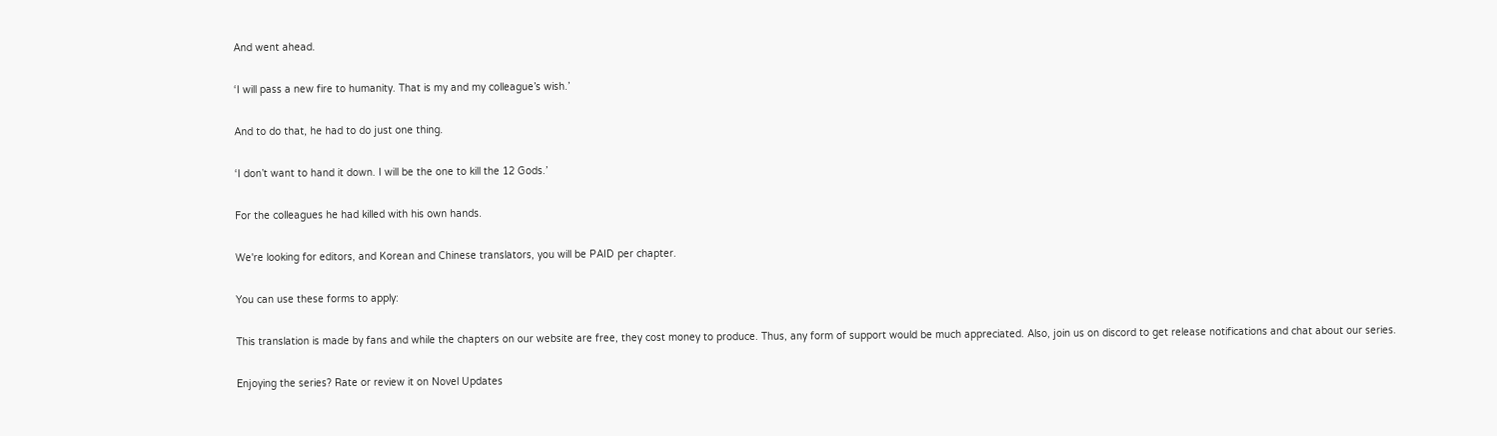And went ahead.

‘I will pass a new fire to humanity. That is my and my colleague’s wish.’

And to do that, he had to do just one thing.

‘I don’t want to hand it down. I will be the one to kill the 12 Gods.’

For the colleagues he had killed with his own hands.

We're looking for editors, and Korean and Chinese translators, you will be PAID per chapter.

You can use these forms to apply:

This translation is made by fans and while the chapters on our website are free, they cost money to produce. Thus, any form of support would be much appreciated. Also, join us on discord to get release notifications and chat about our series.

Enjoying the series? Rate or review it on Novel Updates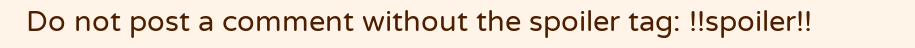Do not post a comment without the spoiler tag: !!spoiler!!